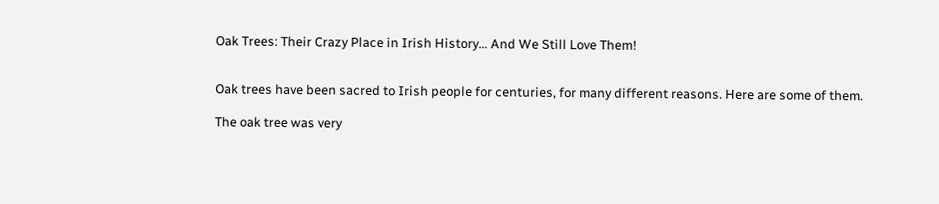Oak Trees: Their Crazy Place in Irish History… And We Still Love Them!


Oak trees have been sacred to Irish people for centuries, for many different reasons. Here are some of them.

The oak tree was very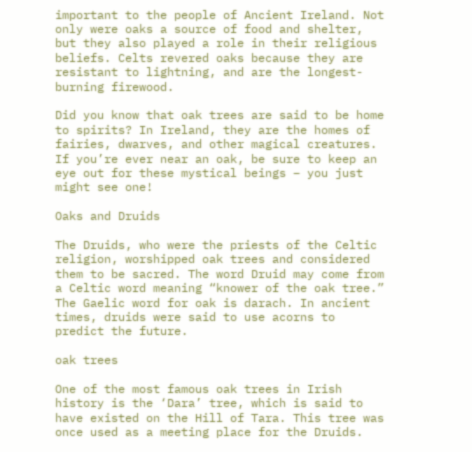important to the people of Ancient Ireland. Not only were oaks a source of food and shelter, but they also played a role in their religious beliefs. Celts revered oaks because they are resistant to lightning, and are the longest-burning firewood.

Did you know that oak trees are said to be home to spirits? In Ireland, they are the homes of fairies, dwarves, and other magical creatures. If you’re ever near an oak, be sure to keep an eye out for these mystical beings – you just might see one!

Oaks and Druids

The Druids, who were the priests of the Celtic religion, worshipped oak trees and considered them to be sacred. The word Druid may come from a Celtic word meaning “knower of the oak tree.” The Gaelic word for oak is darach. In ancient times, druids were said to use acorns to predict the future.

oak trees

One of the most famous oak trees in Irish history is the ‘Dara’ tree, which is said to have existed on the Hill of Tara. This tree was once used as a meeting place for the Druids.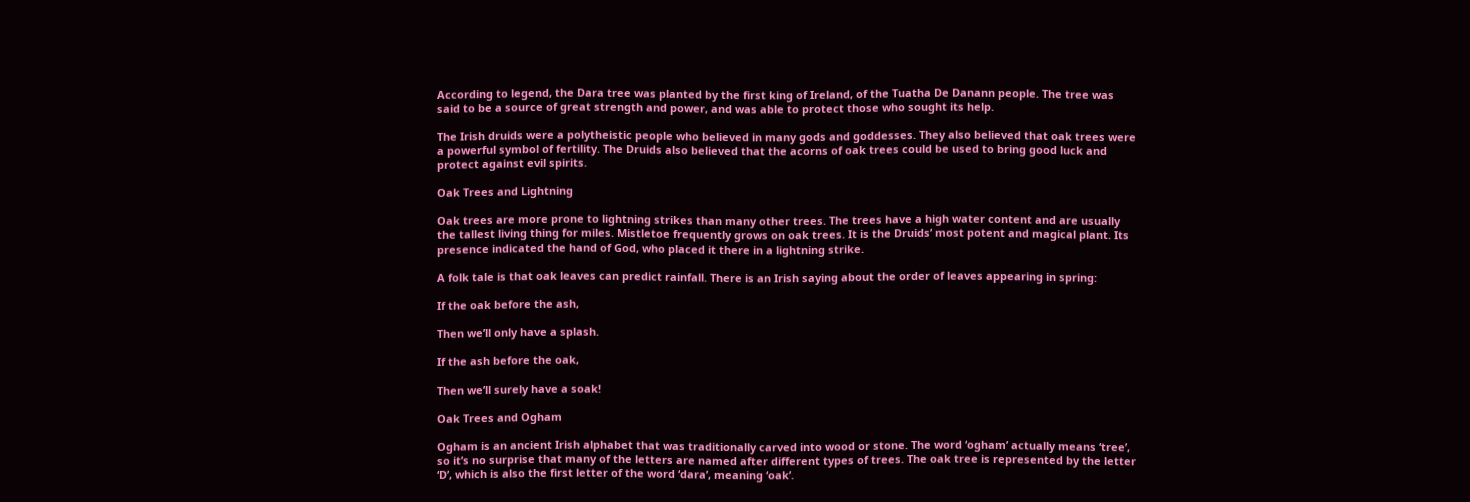According to legend, the Dara tree was planted by the first king of Ireland, of the Tuatha De Danann people. The tree was said to be a source of great strength and power, and was able to protect those who sought its help.

The Irish druids were a polytheistic people who believed in many gods and goddesses. They also believed that oak trees were a powerful symbol of fertility. The Druids also believed that the acorns of oak trees could be used to bring good luck and protect against evil spirits.

Oak Trees and Lightning

Oak trees are more prone to lightning strikes than many other trees. The trees have a high water content and are usually the tallest living thing for miles. Mistletoe frequently grows on oak trees. It is the Druids’ most potent and magical plant. Its presence indicated the hand of God, who placed it there in a lightning strike.

A folk tale is that oak leaves can predict rainfall. There is an Irish saying about the order of leaves appearing in spring:

If the oak before the ash,

Then we’ll only have a splash.

If the ash before the oak,

Then we’ll surely have a soak!

Oak Trees and Ogham

Ogham is an ancient Irish alphabet that was traditionally carved into wood or stone. The word ‘ogham’ actually means ‘tree’, so it’s no surprise that many of the letters are named after different types of trees. The oak tree is represented by the letter ‘D’, which is also the first letter of the word ‘dara’, meaning ‘oak’.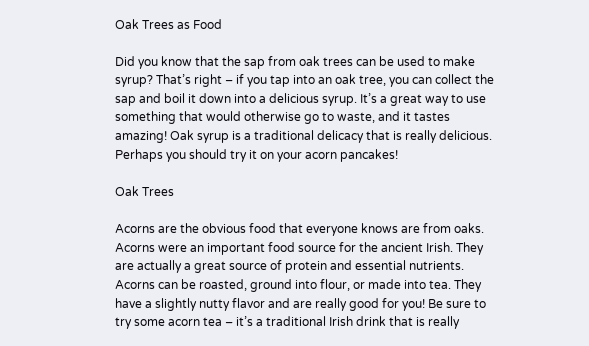Oak Trees as Food

Did you know that the sap from oak trees can be used to make syrup? That’s right – if you tap into an oak tree, you can collect the sap and boil it down into a delicious syrup. It’s a great way to use something that would otherwise go to waste, and it tastes amazing! Oak syrup is a traditional delicacy that is really delicious. Perhaps you should try it on your acorn pancakes!

Oak Trees

Acorns are the obvious food that everyone knows are from oaks. Acorns were an important food source for the ancient Irish. They are actually a great source of protein and essential nutrients. Acorns can be roasted, ground into flour, or made into tea. They have a slightly nutty flavor and are really good for you! Be sure to try some acorn tea – it’s a traditional Irish drink that is really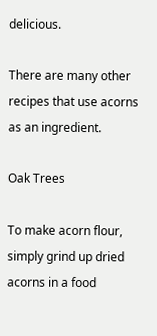delicious.

There are many other recipes that use acorns as an ingredient.

Oak Trees

To make acorn flour, simply grind up dried acorns in a food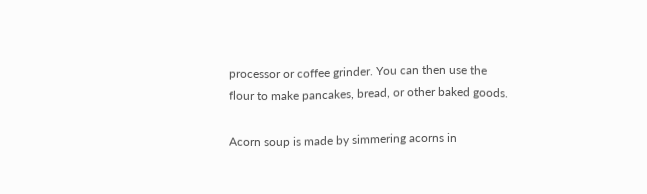processor or coffee grinder. You can then use the flour to make pancakes, bread, or other baked goods.

Acorn soup is made by simmering acorns in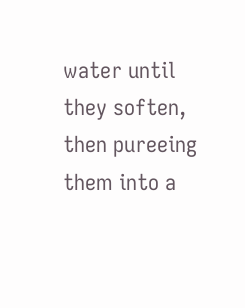water until they soften, then pureeing them into a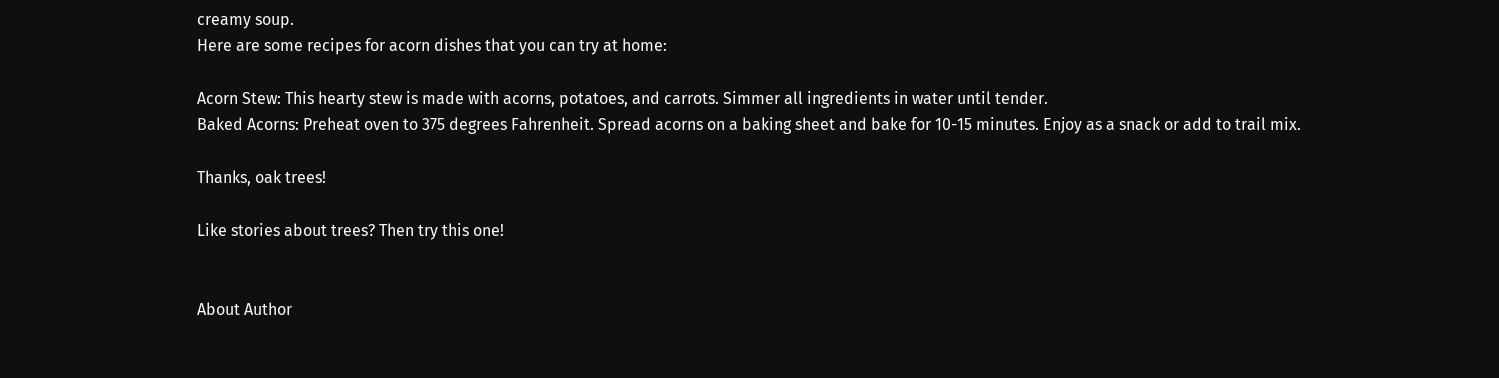creamy soup.
Here are some recipes for acorn dishes that you can try at home:

Acorn Stew: This hearty stew is made with acorns, potatoes, and carrots. Simmer all ingredients in water until tender.
Baked Acorns: Preheat oven to 375 degrees Fahrenheit. Spread acorns on a baking sheet and bake for 10-15 minutes. Enjoy as a snack or add to trail mix.

Thanks, oak trees!

Like stories about trees? Then try this one!


About Author